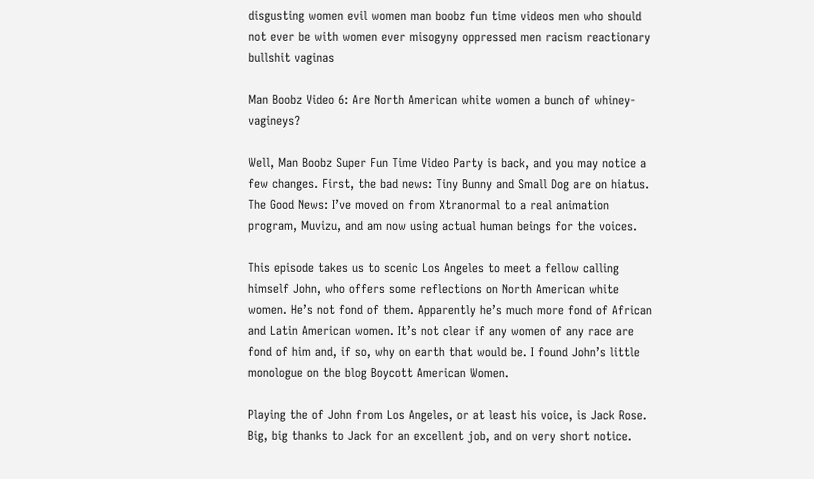disgusting women evil women man boobz fun time videos men who should not ever be with women ever misogyny oppressed men racism reactionary bullshit vaginas

Man Boobz Video 6: Are North American white women a bunch of whiney-vagineys?

Well, Man Boobz Super Fun Time Video Party is back, and you may notice a few changes. First, the bad news: Tiny Bunny and Small Dog are on hiatus. The Good News: I’ve moved on from Xtranormal to a real animation program, Muvizu, and am now using actual human beings for the voices.

This episode takes us to scenic Los Angeles to meet a fellow calling himself John, who offers some reflections on North American white women. He’s not fond of them. Apparently he’s much more fond of African and Latin American women. It’s not clear if any women of any race are fond of him and, if so, why on earth that would be. I found John’s little monologue on the blog Boycott American Women.

Playing the of John from Los Angeles, or at least his voice, is Jack Rose. Big, big thanks to Jack for an excellent job, and on very short notice.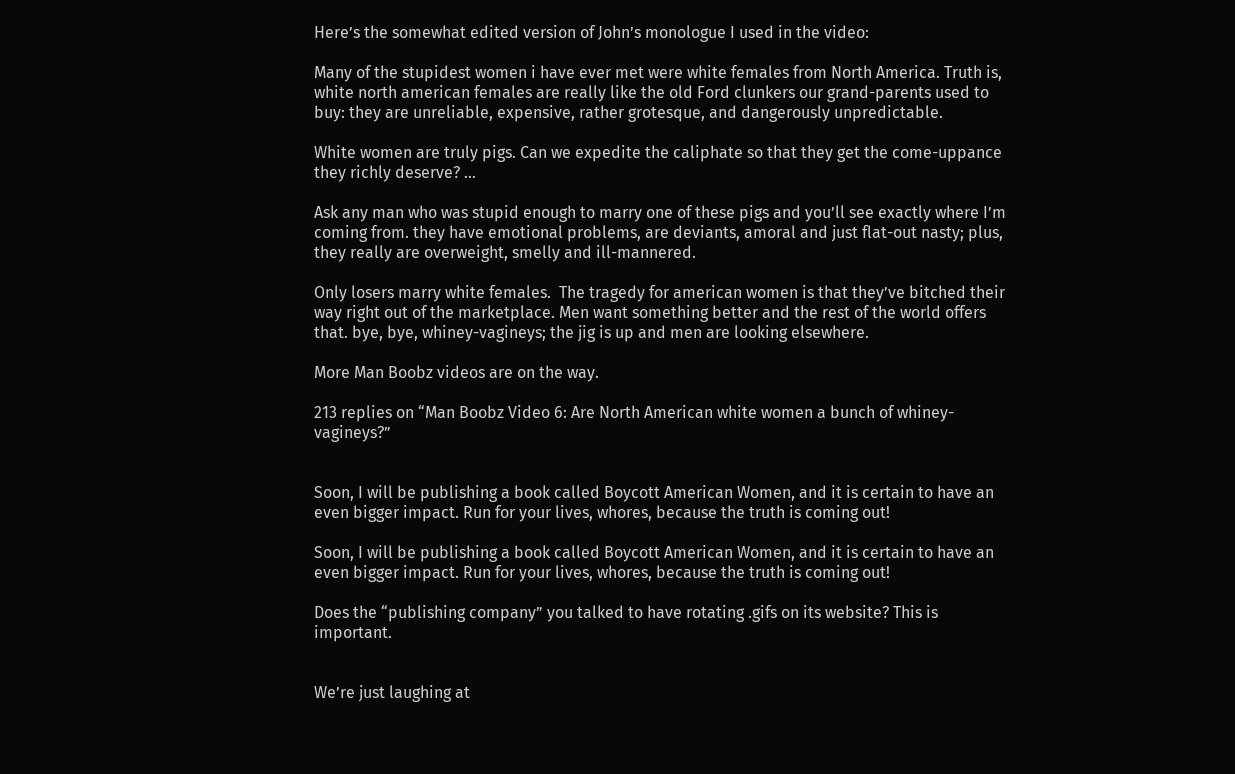Here’s the somewhat edited version of John’s monologue I used in the video:

Many of the stupidest women i have ever met were white females from North America. Truth is, white north american females are really like the old Ford clunkers our grand-parents used to buy: they are unreliable, expensive, rather grotesque, and dangerously unpredictable.

White women are truly pigs. Can we expedite the caliphate so that they get the come-uppance they richly deserve? …

Ask any man who was stupid enough to marry one of these pigs and you’ll see exactly where I’m coming from. they have emotional problems, are deviants, amoral and just flat-out nasty; plus, they really are overweight, smelly and ill-mannered.

Only losers marry white females.  The tragedy for american women is that they’ve bitched their way right out of the marketplace. Men want something better and the rest of the world offers that. bye, bye, whiney-vagineys; the jig is up and men are looking elsewhere.

More Man Boobz videos are on the way.

213 replies on “Man Boobz Video 6: Are North American white women a bunch of whiney-vagineys?”


Soon, I will be publishing a book called Boycott American Women, and it is certain to have an even bigger impact. Run for your lives, whores, because the truth is coming out!

Soon, I will be publishing a book called Boycott American Women, and it is certain to have an even bigger impact. Run for your lives, whores, because the truth is coming out!

Does the “publishing company” you talked to have rotating .gifs on its website? This is important.


We’re just laughing at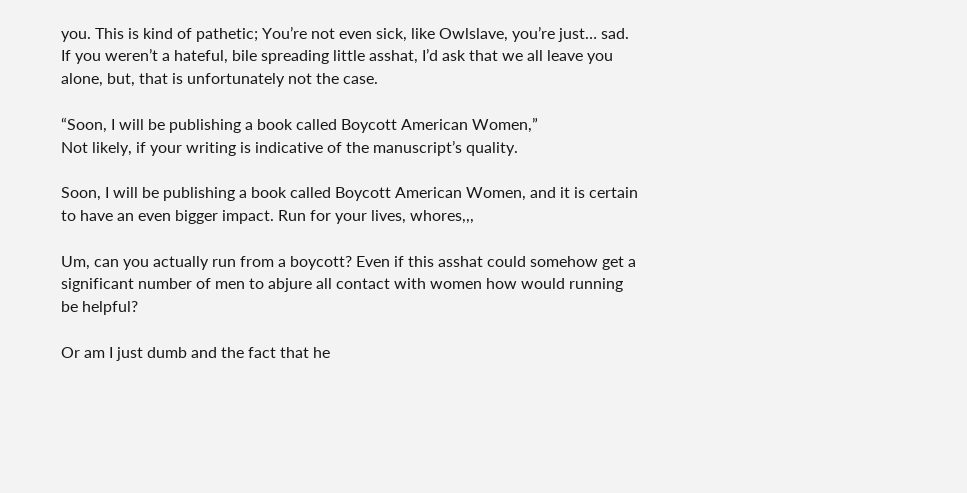you. This is kind of pathetic; You’re not even sick, like Owlslave, you’re just… sad. If you weren’t a hateful, bile spreading little asshat, I’d ask that we all leave you alone, but, that is unfortunately not the case.

“Soon, I will be publishing a book called Boycott American Women,”
Not likely, if your writing is indicative of the manuscript’s quality.

Soon, I will be publishing a book called Boycott American Women, and it is certain to have an even bigger impact. Run for your lives, whores,,,

Um, can you actually run from a boycott? Even if this asshat could somehow get a significant number of men to abjure all contact with women how would running be helpful?

Or am I just dumb and the fact that he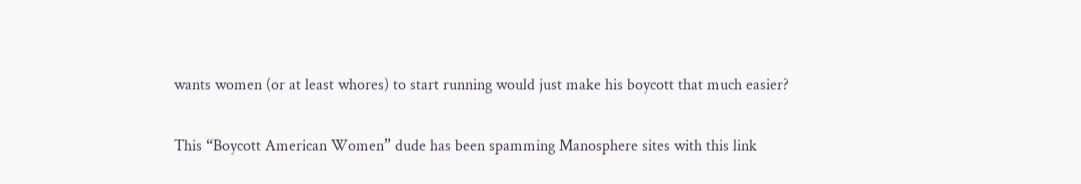wants women (or at least whores) to start running would just make his boycott that much easier?

This “Boycott American Women” dude has been spamming Manosphere sites with this link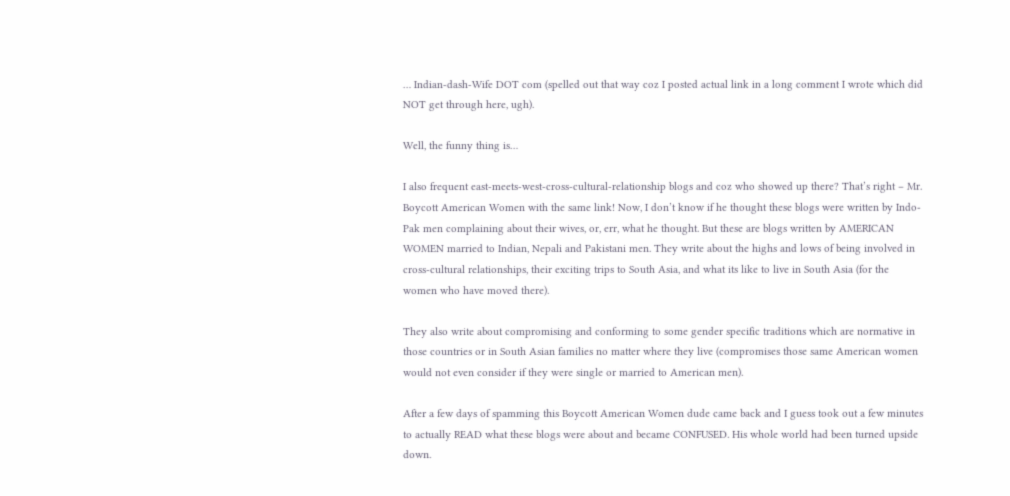… Indian-dash-Wife DOT com (spelled out that way coz I posted actual link in a long comment I wrote which did NOT get through here, ugh).

Well, the funny thing is…

I also frequent east-meets-west-cross-cultural-relationship blogs and coz who showed up there? That’s right – Mr. Boycott American Women with the same link! Now, I don’t know if he thought these blogs were written by Indo-Pak men complaining about their wives, or, err, what he thought. But these are blogs written by AMERICAN WOMEN married to Indian, Nepali and Pakistani men. They write about the highs and lows of being involved in cross-cultural relationships, their exciting trips to South Asia, and what its like to live in South Asia (for the women who have moved there).

They also write about compromising and conforming to some gender specific traditions which are normative in those countries or in South Asian families no matter where they live (compromises those same American women would not even consider if they were single or married to American men).

After a few days of spamming this Boycott American Women dude came back and I guess took out a few minutes to actually READ what these blogs were about and became CONFUSED. His whole world had been turned upside down.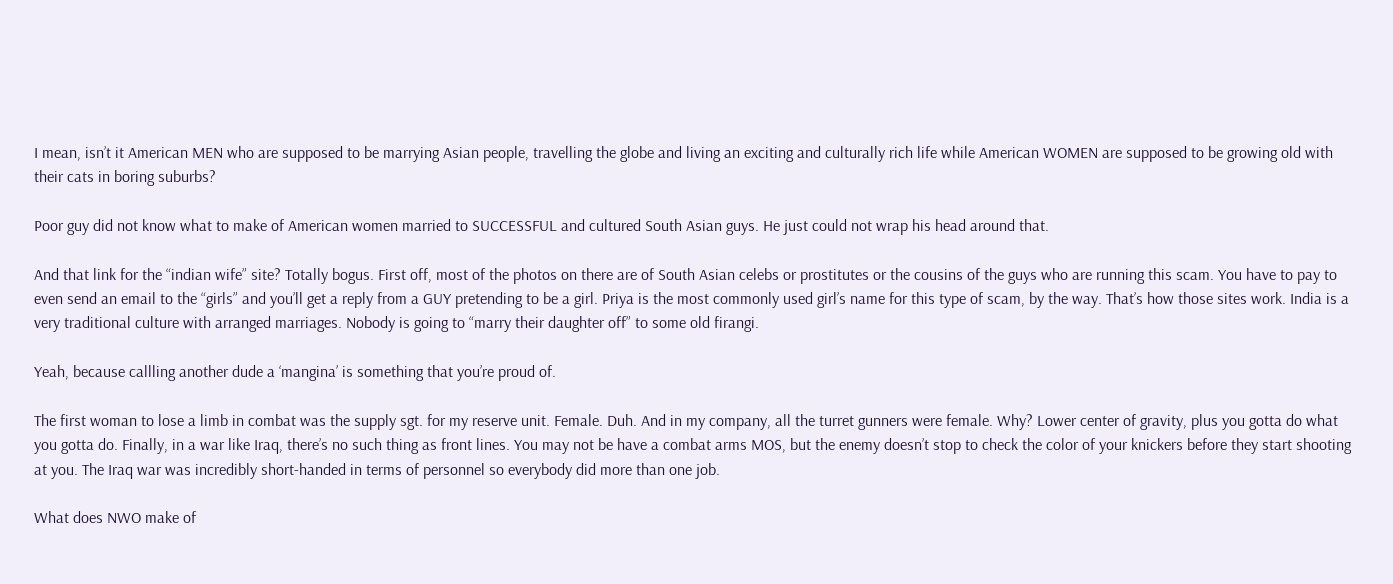I mean, isn’t it American MEN who are supposed to be marrying Asian people, travelling the globe and living an exciting and culturally rich life while American WOMEN are supposed to be growing old with their cats in boring suburbs?

Poor guy did not know what to make of American women married to SUCCESSFUL and cultured South Asian guys. He just could not wrap his head around that.

And that link for the “indian wife” site? Totally bogus. First off, most of the photos on there are of South Asian celebs or prostitutes or the cousins of the guys who are running this scam. You have to pay to even send an email to the “girls” and you’ll get a reply from a GUY pretending to be a girl. Priya is the most commonly used girl’s name for this type of scam, by the way. That’s how those sites work. India is a very traditional culture with arranged marriages. Nobody is going to “marry their daughter off” to some old firangi.

Yeah, because callling another dude a ‘mangina’ is something that you’re proud of.

The first woman to lose a limb in combat was the supply sgt. for my reserve unit. Female. Duh. And in my company, all the turret gunners were female. Why? Lower center of gravity, plus you gotta do what you gotta do. Finally, in a war like Iraq, there’s no such thing as front lines. You may not be have a combat arms MOS, but the enemy doesn’t stop to check the color of your knickers before they start shooting at you. The Iraq war was incredibly short-handed in terms of personnel so everybody did more than one job.

What does NWO make of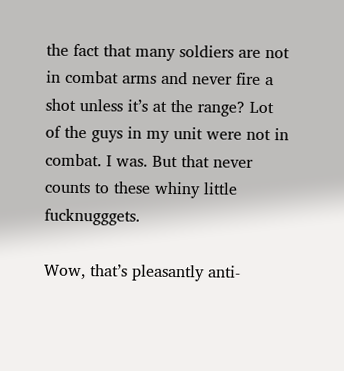the fact that many soldiers are not in combat arms and never fire a shot unless it’s at the range? Lot of the guys in my unit were not in combat. I was. But that never counts to these whiny little fucknugggets.

Wow, that’s pleasantly anti-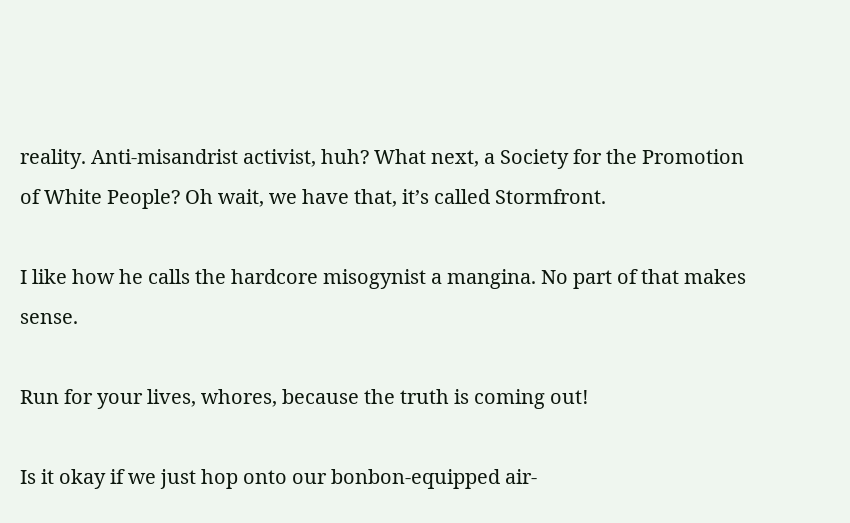reality. Anti-misandrist activist, huh? What next, a Society for the Promotion of White People? Oh wait, we have that, it’s called Stormfront.

I like how he calls the hardcore misogynist a mangina. No part of that makes sense.

Run for your lives, whores, because the truth is coming out!

Is it okay if we just hop onto our bonbon-equipped air-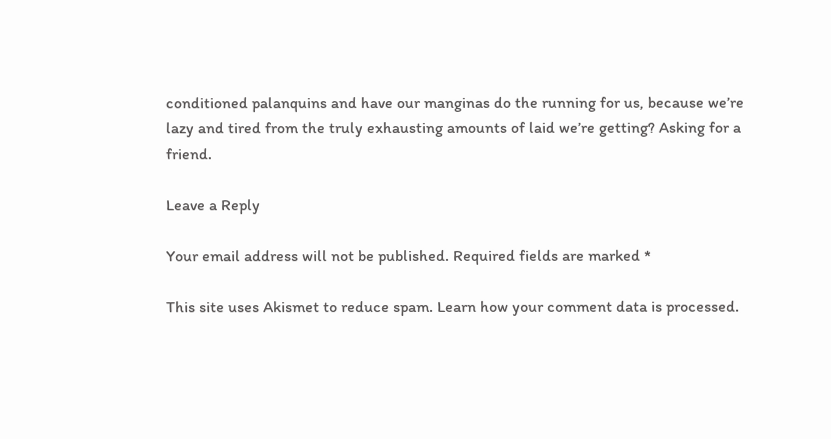conditioned palanquins and have our manginas do the running for us, because we’re lazy and tired from the truly exhausting amounts of laid we’re getting? Asking for a friend.

Leave a Reply

Your email address will not be published. Required fields are marked *

This site uses Akismet to reduce spam. Learn how your comment data is processed.